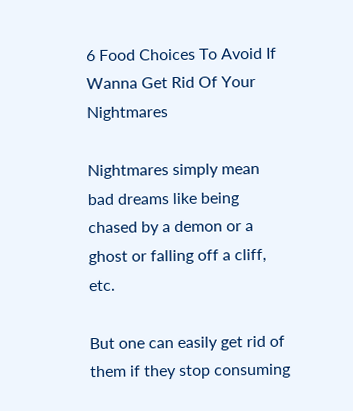6 Food Choices To Avoid If Wanna Get Rid Of Your Nightmares

Nightmares simply mean bad dreams like being chased by a demon or a ghost or falling off a cliff, etc.

But one can easily get rid of them if they stop consuming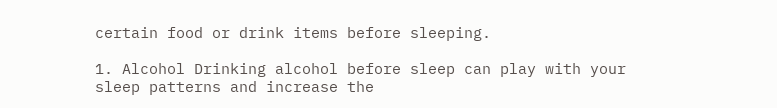certain food or drink items before sleeping.

1. Alcohol Drinking alcohol before sleep can play with your sleep patterns and increase the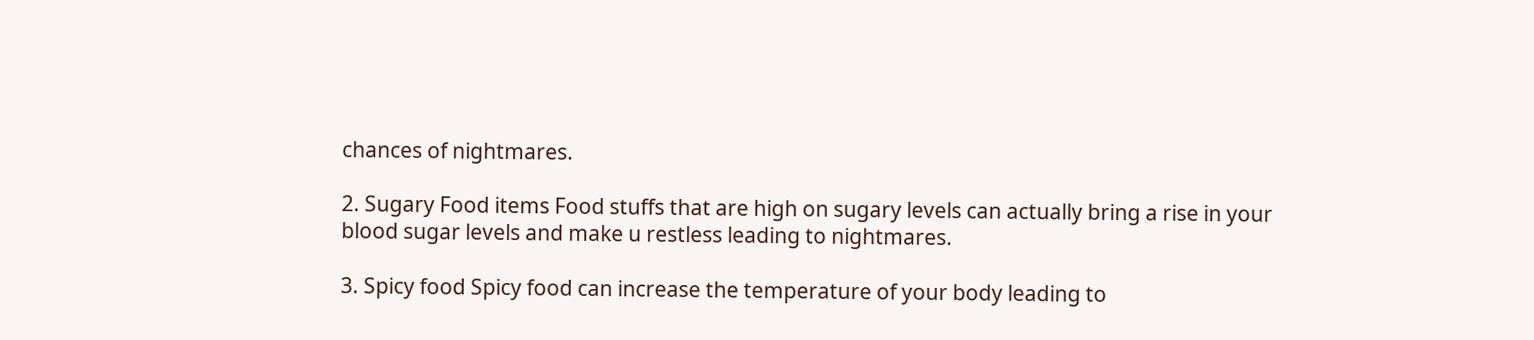chances of nightmares.

2. Sugary Food items Food stuffs that are high on sugary levels can actually bring a rise in your blood sugar levels and make u restless leading to nightmares.

3. Spicy food Spicy food can increase the temperature of your body leading to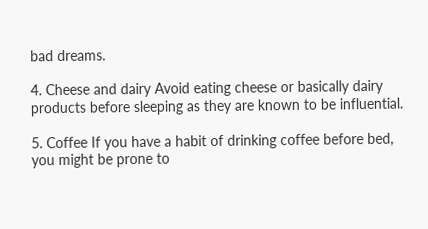bad dreams.

4. Cheese and dairy Avoid eating cheese or basically dairy products before sleeping as they are known to be influential.

5. Coffee If you have a habit of drinking coffee before bed, you might be prone to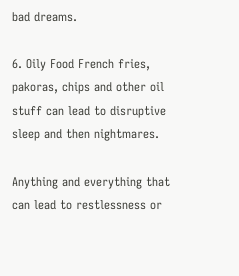bad dreams.

6. Oily Food French fries, pakoras, chips and other oil stuff can lead to disruptive sleep and then nightmares.

Anything and everything that can lead to restlessness or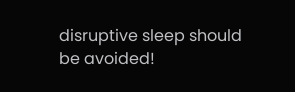disruptive sleep should be avoided!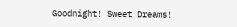Goodnight! Sweet Dreams!